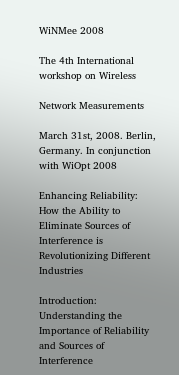WiNMee 2008

The 4th International workshop on Wireless

Network Measurements

March 31st, 2008. Berlin, Germany. In conjunction with WiOpt 2008

Enhancing Reliability: How the Ability to Eliminate Sources of Interference is Revolutionizing Different Industries

Introduction: Understanding the Importance of Reliability and Sources of Interference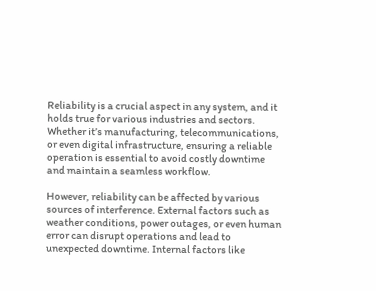Reliability is a crucial aspect in any system, and it holds true for various industries and sectors. Whether it’s manufacturing, telecommunications, or even digital infrastructure, ensuring a reliable operation is essential to avoid costly downtime and maintain a seamless workflow.

However, reliability can be affected by various sources of interference. External factors such as weather conditions, power outages, or even human error can disrupt operations and lead to unexpected downtime. Internal factors like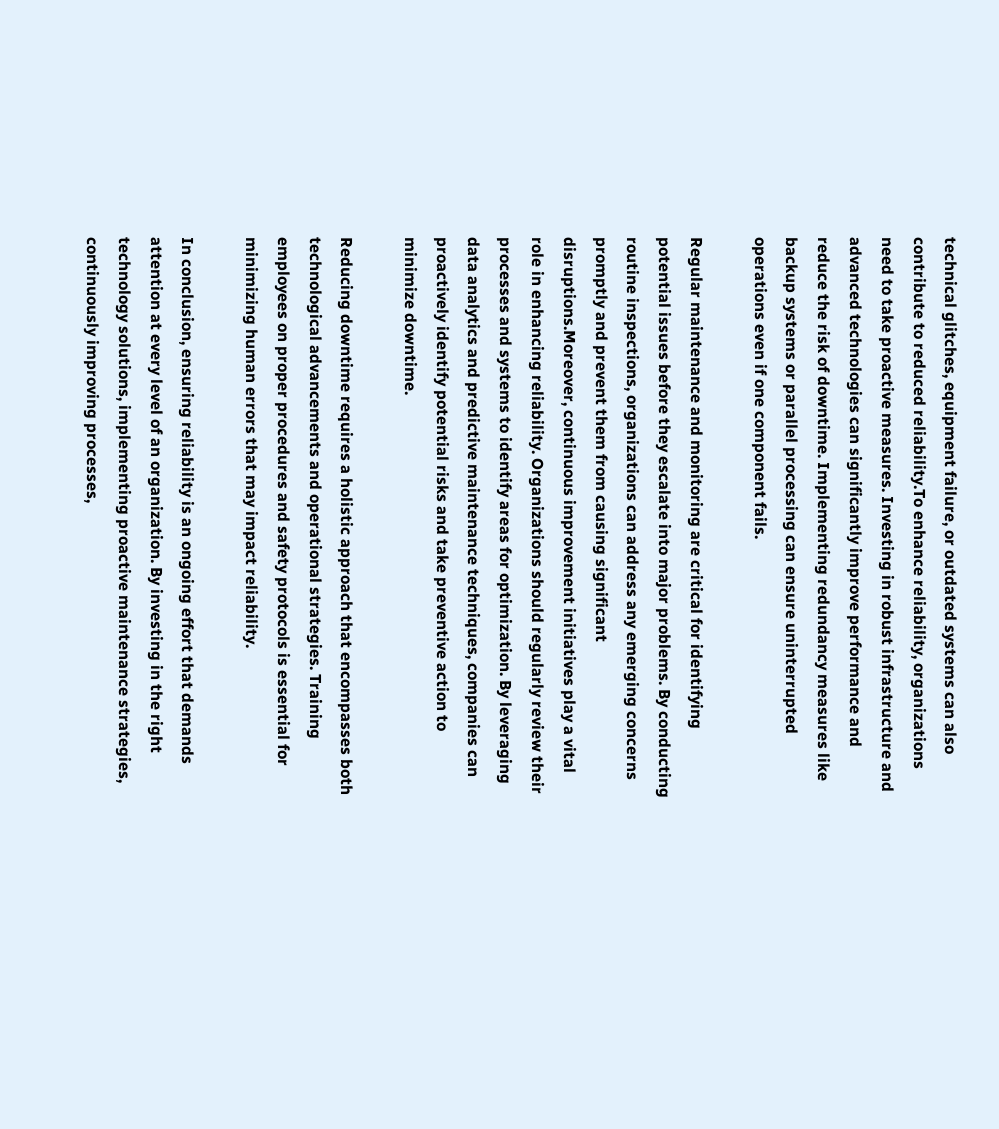technical glitches, equipment failure, or outdated systems can also contribute to reduced reliability.To enhance reliability, organizations need to take proactive measures. Investing in robust infrastructure and advanced technologies can significantly improve performance and reduce the risk of downtime. Implementing redundancy measures like backup systems or parallel processing can ensure uninterrupted operations even if one component fails.

Regular maintenance and monitoring are critical for identifying potential issues before they escalate into major problems. By conducting routine inspections, organizations can address any emerging concerns promptly and prevent them from causing significant disruptions.Moreover, continuous improvement initiatives play a vital role in enhancing reliability. Organizations should regularly review their processes and systems to identify areas for optimization. By leveraging data analytics and predictive maintenance techniques, companies can proactively identify potential risks and take preventive action to minimize downtime.

Reducing downtime requires a holistic approach that encompasses both technological advancements and operational strategies. Training employees on proper procedures and safety protocols is essential for minimizing human errors that may impact reliability.

In conclusion, ensuring reliability is an ongoing effort that demands attention at every level of an organization. By investing in the right technology solutions, implementing proactive maintenance strategies, continuously improving processes,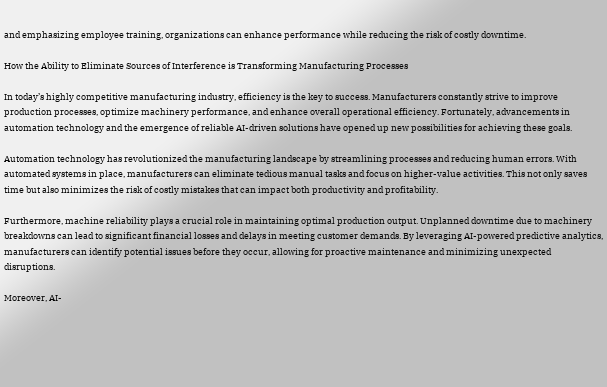and emphasizing employee training, organizations can enhance performance while reducing the risk of costly downtime.

How the Ability to Eliminate Sources of Interference is Transforming Manufacturing Processes

In today’s highly competitive manufacturing industry, efficiency is the key to success. Manufacturers constantly strive to improve production processes, optimize machinery performance, and enhance overall operational efficiency. Fortunately, advancements in automation technology and the emergence of reliable AI-driven solutions have opened up new possibilities for achieving these goals.

Automation technology has revolutionized the manufacturing landscape by streamlining processes and reducing human errors. With automated systems in place, manufacturers can eliminate tedious manual tasks and focus on higher-value activities. This not only saves time but also minimizes the risk of costly mistakes that can impact both productivity and profitability.

Furthermore, machine reliability plays a crucial role in maintaining optimal production output. Unplanned downtime due to machinery breakdowns can lead to significant financial losses and delays in meeting customer demands. By leveraging AI-powered predictive analytics, manufacturers can identify potential issues before they occur, allowing for proactive maintenance and minimizing unexpected disruptions.

Moreover, AI-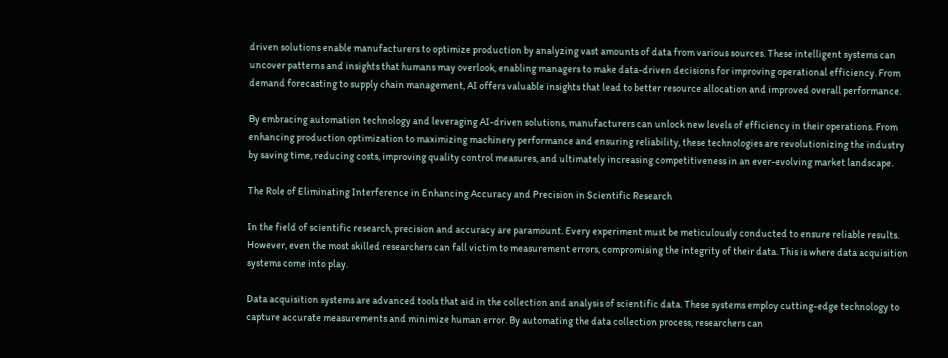driven solutions enable manufacturers to optimize production by analyzing vast amounts of data from various sources. These intelligent systems can uncover patterns and insights that humans may overlook, enabling managers to make data-driven decisions for improving operational efficiency. From demand forecasting to supply chain management, AI offers valuable insights that lead to better resource allocation and improved overall performance.

By embracing automation technology and leveraging AI-driven solutions, manufacturers can unlock new levels of efficiency in their operations. From enhancing production optimization to maximizing machinery performance and ensuring reliability, these technologies are revolutionizing the industry by saving time, reducing costs, improving quality control measures, and ultimately increasing competitiveness in an ever-evolving market landscape.

The Role of Eliminating Interference in Enhancing Accuracy and Precision in Scientific Research

In the field of scientific research, precision and accuracy are paramount. Every experiment must be meticulously conducted to ensure reliable results. However, even the most skilled researchers can fall victim to measurement errors, compromising the integrity of their data. This is where data acquisition systems come into play.

Data acquisition systems are advanced tools that aid in the collection and analysis of scientific data. These systems employ cutting-edge technology to capture accurate measurements and minimize human error. By automating the data collection process, researchers can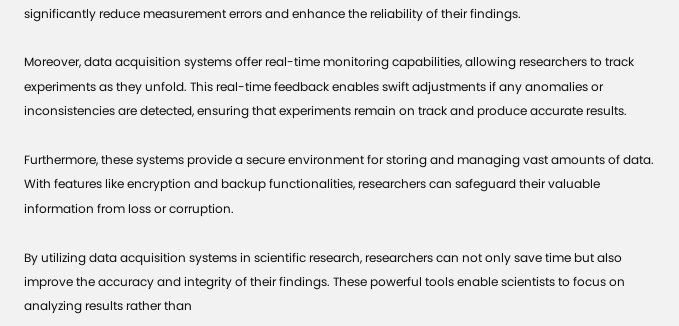significantly reduce measurement errors and enhance the reliability of their findings.

Moreover, data acquisition systems offer real-time monitoring capabilities, allowing researchers to track experiments as they unfold. This real-time feedback enables swift adjustments if any anomalies or inconsistencies are detected, ensuring that experiments remain on track and produce accurate results.

Furthermore, these systems provide a secure environment for storing and managing vast amounts of data. With features like encryption and backup functionalities, researchers can safeguard their valuable information from loss or corruption.

By utilizing data acquisition systems in scientific research, researchers can not only save time but also improve the accuracy and integrity of their findings. These powerful tools enable scientists to focus on analyzing results rather than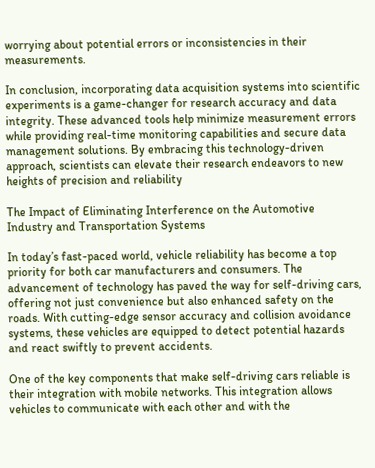worrying about potential errors or inconsistencies in their measurements.

In conclusion, incorporating data acquisition systems into scientific experiments is a game-changer for research accuracy and data integrity. These advanced tools help minimize measurement errors while providing real-time monitoring capabilities and secure data management solutions. By embracing this technology-driven approach, scientists can elevate their research endeavors to new heights of precision and reliability

The Impact of Eliminating Interference on the Automotive Industry and Transportation Systems

In today’s fast-paced world, vehicle reliability has become a top priority for both car manufacturers and consumers. The advancement of technology has paved the way for self-driving cars, offering not just convenience but also enhanced safety on the roads. With cutting-edge sensor accuracy and collision avoidance systems, these vehicles are equipped to detect potential hazards and react swiftly to prevent accidents.

One of the key components that make self-driving cars reliable is their integration with mobile networks. This integration allows vehicles to communicate with each other and with the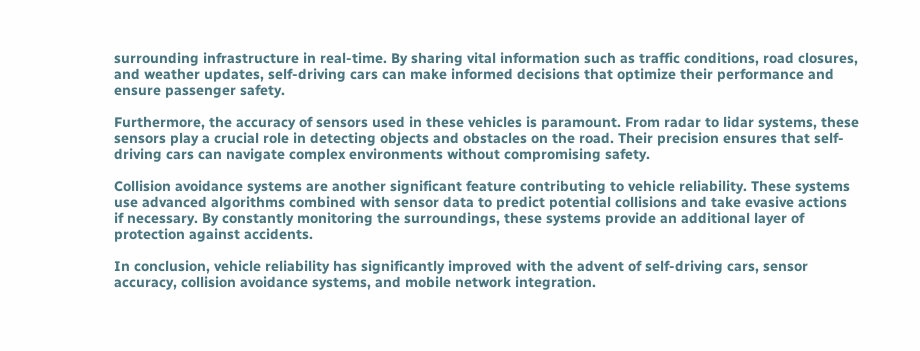surrounding infrastructure in real-time. By sharing vital information such as traffic conditions, road closures, and weather updates, self-driving cars can make informed decisions that optimize their performance and ensure passenger safety.

Furthermore, the accuracy of sensors used in these vehicles is paramount. From radar to lidar systems, these sensors play a crucial role in detecting objects and obstacles on the road. Their precision ensures that self-driving cars can navigate complex environments without compromising safety.

Collision avoidance systems are another significant feature contributing to vehicle reliability. These systems use advanced algorithms combined with sensor data to predict potential collisions and take evasive actions if necessary. By constantly monitoring the surroundings, these systems provide an additional layer of protection against accidents.

In conclusion, vehicle reliability has significantly improved with the advent of self-driving cars, sensor accuracy, collision avoidance systems, and mobile network integration.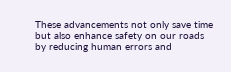These advancements not only save time but also enhance safety on our roads by reducing human errors and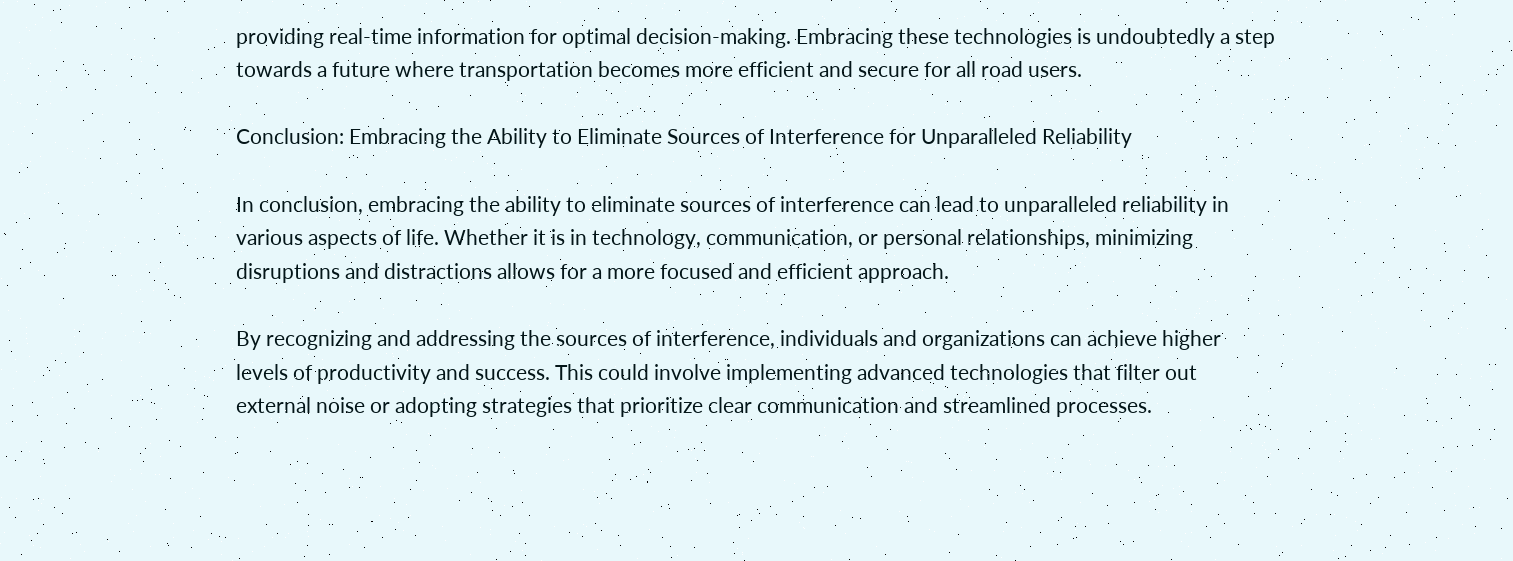providing real-time information for optimal decision-making. Embracing these technologies is undoubtedly a step towards a future where transportation becomes more efficient and secure for all road users.

Conclusion: Embracing the Ability to Eliminate Sources of Interference for Unparalleled Reliability

In conclusion, embracing the ability to eliminate sources of interference can lead to unparalleled reliability in various aspects of life. Whether it is in technology, communication, or personal relationships, minimizing disruptions and distractions allows for a more focused and efficient approach.

By recognizing and addressing the sources of interference, individuals and organizations can achieve higher levels of productivity and success. This could involve implementing advanced technologies that filter out external noise or adopting strategies that prioritize clear communication and streamlined processes.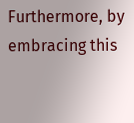Furthermore, by embracing this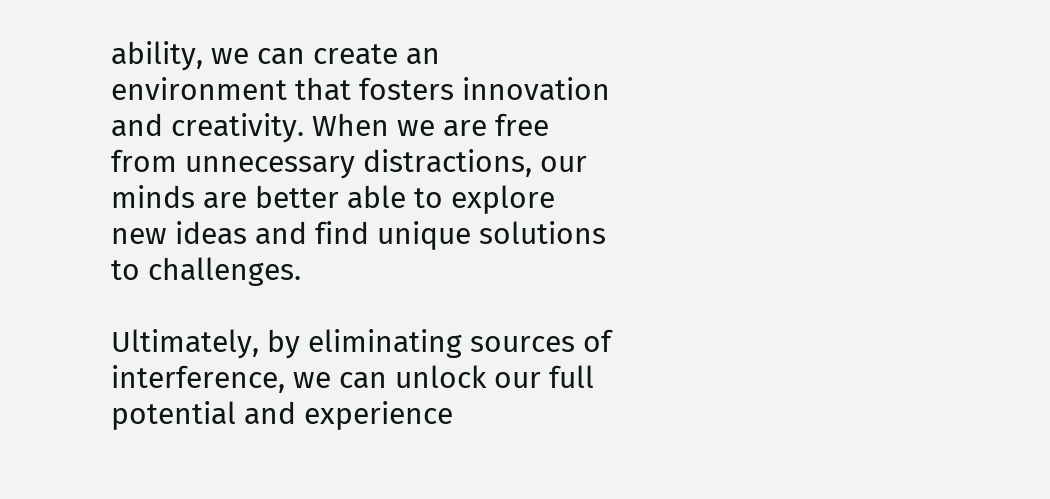ability, we can create an environment that fosters innovation and creativity. When we are free from unnecessary distractions, our minds are better able to explore new ideas and find unique solutions to challenges.

Ultimately, by eliminating sources of interference, we can unlock our full potential and experience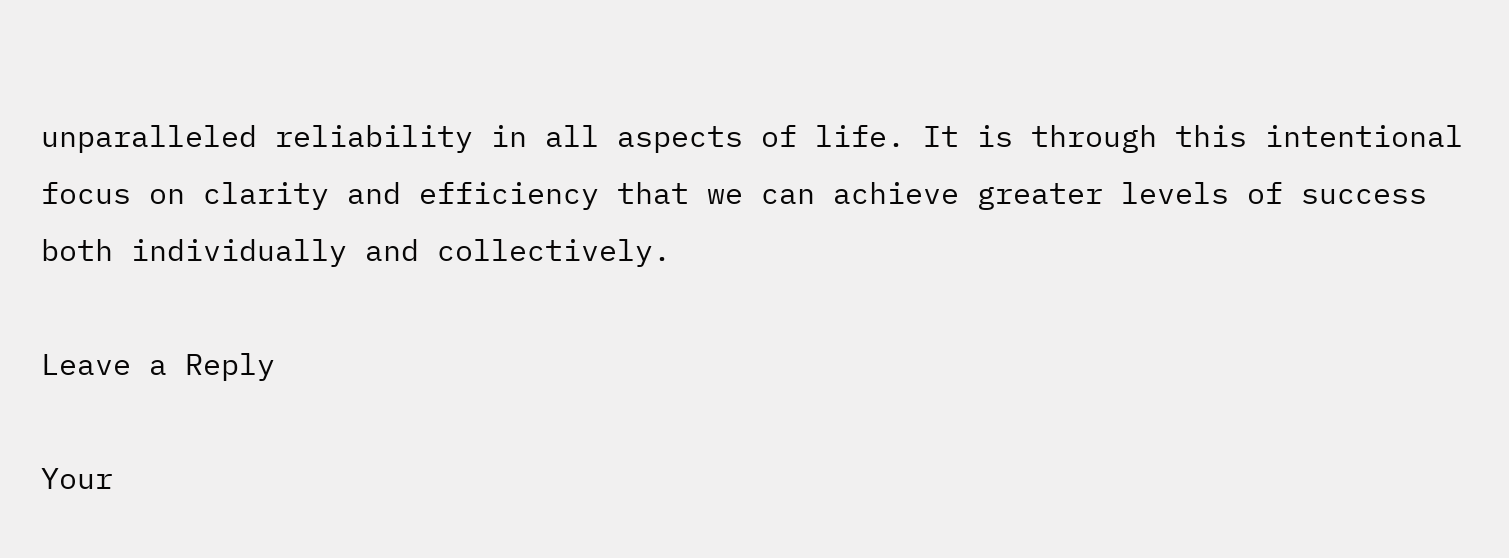unparalleled reliability in all aspects of life. It is through this intentional focus on clarity and efficiency that we can achieve greater levels of success both individually and collectively.

Leave a Reply

Your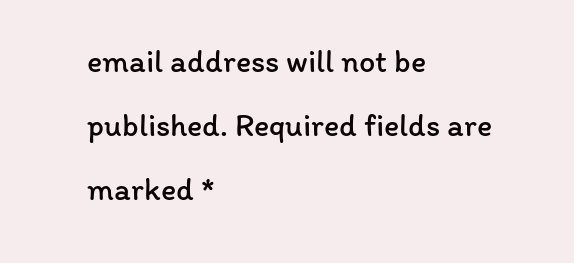email address will not be published. Required fields are marked *